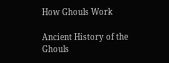How Ghouls Work

Ancient History of the Ghouls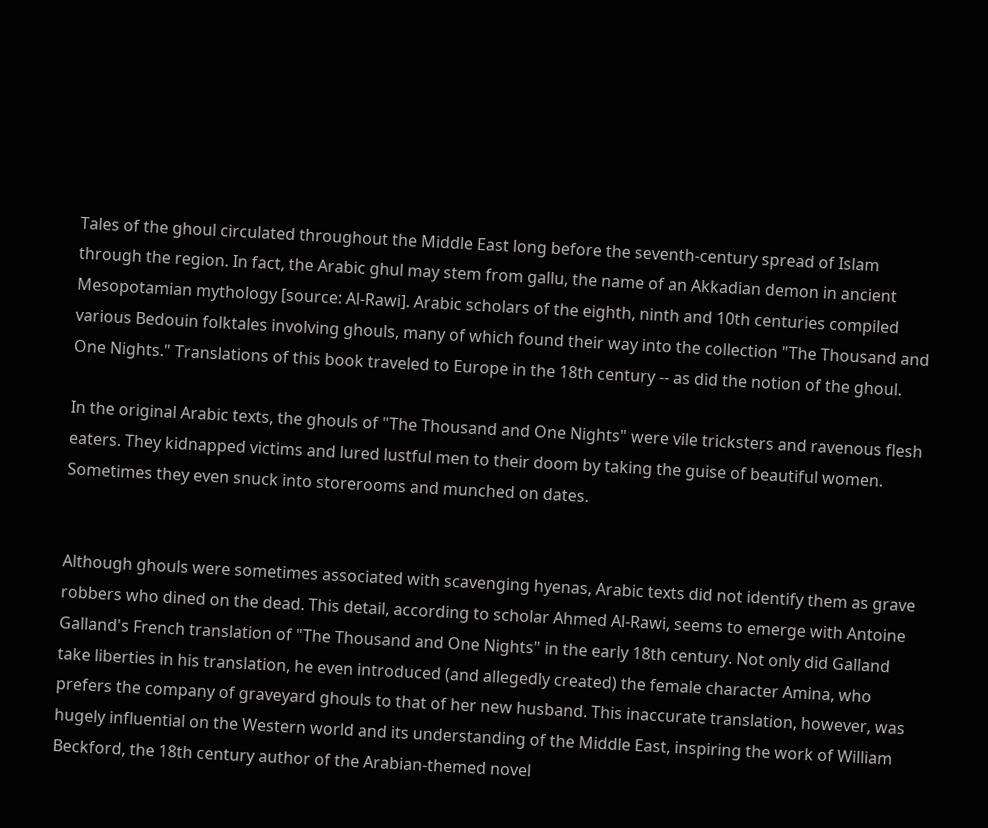Tales of the ghoul circulated throughout the Middle East long before the seventh-century spread of Islam through the region. In fact, the Arabic ghul may stem from gallu, the name of an Akkadian demon in ancient Mesopotamian mythology [source: Al-Rawi]. Arabic scholars of the eighth, ninth and 10th centuries compiled various Bedouin folktales involving ghouls, many of which found their way into the collection "The Thousand and One Nights." Translations of this book traveled to Europe in the 18th century -- as did the notion of the ghoul.

In the original Arabic texts, the ghouls of "The Thousand and One Nights" were vile tricksters and ravenous flesh eaters. They kidnapped victims and lured lustful men to their doom by taking the guise of beautiful women. Sometimes they even snuck into storerooms and munched on dates.


Although ghouls were sometimes associated with scavenging hyenas, Arabic texts did not identify them as grave robbers who dined on the dead. This detail, according to scholar Ahmed Al-Rawi, seems to emerge with Antoine Galland's French translation of "The Thousand and One Nights" in the early 18th century. Not only did Galland take liberties in his translation, he even introduced (and allegedly created) the female character Amina, who prefers the company of graveyard ghouls to that of her new husband. This inaccurate translation, however, was hugely influential on the Western world and its understanding of the Middle East, inspiring the work of William Beckford, the 18th century author of the Arabian-themed novel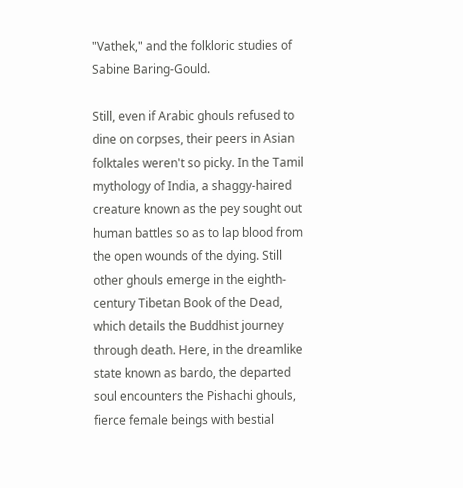"Vathek," and the folkloric studies of Sabine Baring-Gould.

Still, even if Arabic ghouls refused to dine on corpses, their peers in Asian folktales weren't so picky. In the Tamil mythology of India, a shaggy-haired creature known as the pey sought out human battles so as to lap blood from the open wounds of the dying. Still other ghouls emerge in the eighth-century Tibetan Book of the Dead, which details the Buddhist journey through death. Here, in the dreamlike state known as bardo, the departed soul encounters the Pishachi ghouls, fierce female beings with bestial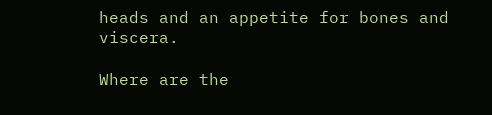heads and an appetite for bones and viscera.

Where are the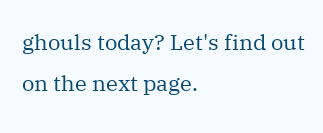ghouls today? Let's find out on the next page.